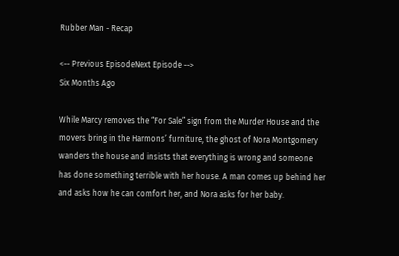Rubber Man - Recap

<-- Previous EpisodeNext Episode -->
Six Months Ago

While Marcy removes the “For Sale” sign from the Murder House and the movers bring in the Harmons’ furniture, the ghost of Nora Montgomery wanders the house and insists that everything is wrong and someone has done something terrible with her house. A man comes up behind her and asks how he can comfort her, and Nora asks for her baby.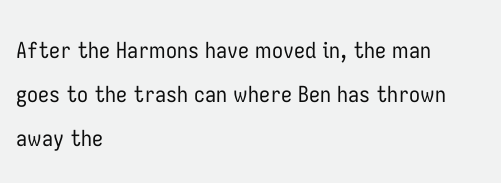After the Harmons have moved in, the man goes to the trash can where Ben has thrown away the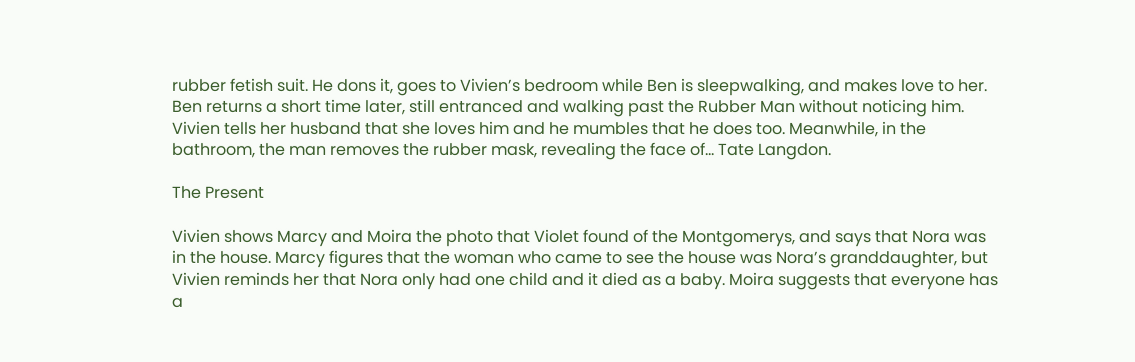rubber fetish suit. He dons it, goes to Vivien’s bedroom while Ben is sleepwalking, and makes love to her. Ben returns a short time later, still entranced and walking past the Rubber Man without noticing him. Vivien tells her husband that she loves him and he mumbles that he does too. Meanwhile, in the bathroom, the man removes the rubber mask, revealing the face of... Tate Langdon.

The Present

Vivien shows Marcy and Moira the photo that Violet found of the Montgomerys, and says that Nora was in the house. Marcy figures that the woman who came to see the house was Nora’s granddaughter, but Vivien reminds her that Nora only had one child and it died as a baby. Moira suggests that everyone has a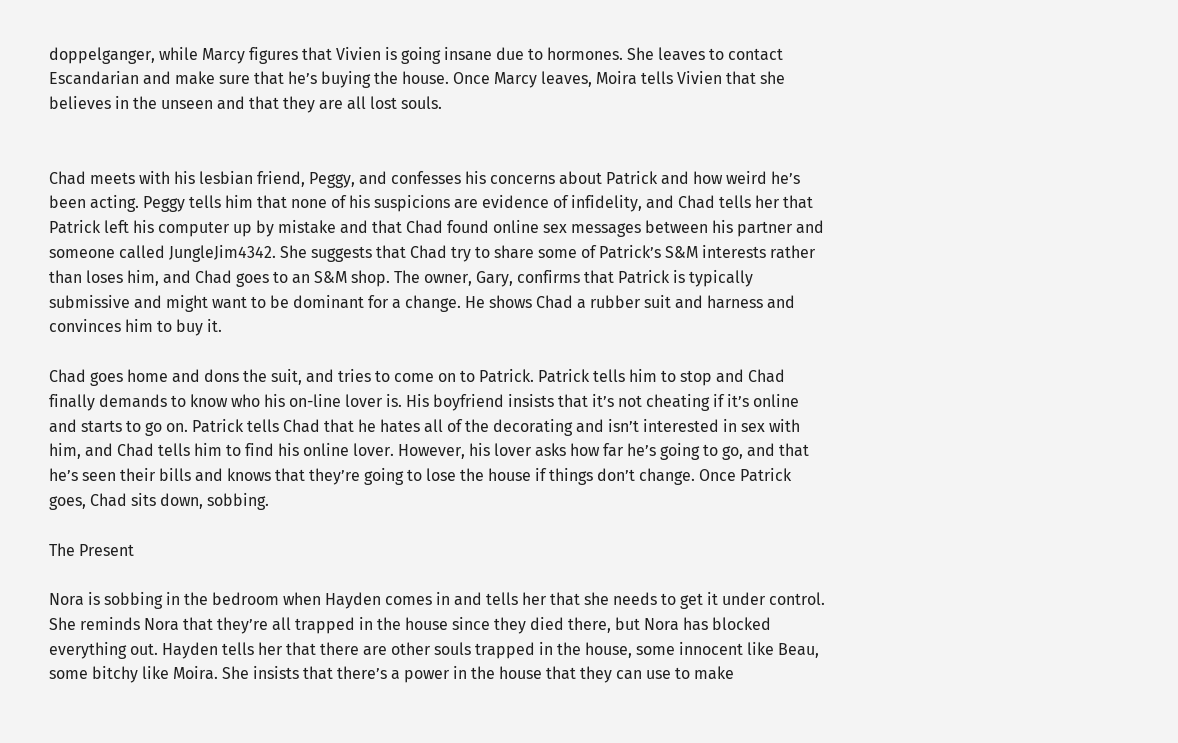doppelganger, while Marcy figures that Vivien is going insane due to hormones. She leaves to contact Escandarian and make sure that he’s buying the house. Once Marcy leaves, Moira tells Vivien that she believes in the unseen and that they are all lost souls.


Chad meets with his lesbian friend, Peggy, and confesses his concerns about Patrick and how weird he’s been acting. Peggy tells him that none of his suspicions are evidence of infidelity, and Chad tells her that Patrick left his computer up by mistake and that Chad found online sex messages between his partner and someone called JungleJim4342. She suggests that Chad try to share some of Patrick’s S&M interests rather than loses him, and Chad goes to an S&M shop. The owner, Gary, confirms that Patrick is typically submissive and might want to be dominant for a change. He shows Chad a rubber suit and harness and convinces him to buy it.

Chad goes home and dons the suit, and tries to come on to Patrick. Patrick tells him to stop and Chad finally demands to know who his on-line lover is. His boyfriend insists that it’s not cheating if it’s online and starts to go on. Patrick tells Chad that he hates all of the decorating and isn’t interested in sex with him, and Chad tells him to find his online lover. However, his lover asks how far he’s going to go, and that he’s seen their bills and knows that they’re going to lose the house if things don’t change. Once Patrick goes, Chad sits down, sobbing.

The Present

Nora is sobbing in the bedroom when Hayden comes in and tells her that she needs to get it under control. She reminds Nora that they’re all trapped in the house since they died there, but Nora has blocked everything out. Hayden tells her that there are other souls trapped in the house, some innocent like Beau, some bitchy like Moira. She insists that there’s a power in the house that they can use to make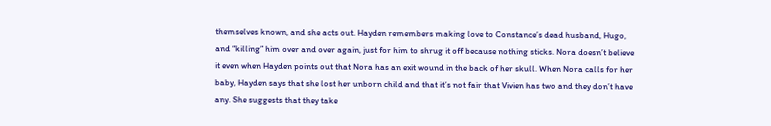themselves known, and she acts out. Hayden remembers making love to Constance’s dead husband, Hugo, and “killing” him over and over again, just for him to shrug it off because nothing sticks. Nora doesn’t believe it even when Hayden points out that Nora has an exit wound in the back of her skull. When Nora calls for her baby, Hayden says that she lost her unborn child and that it’s not fair that Vivien has two and they don’t have any. She suggests that they take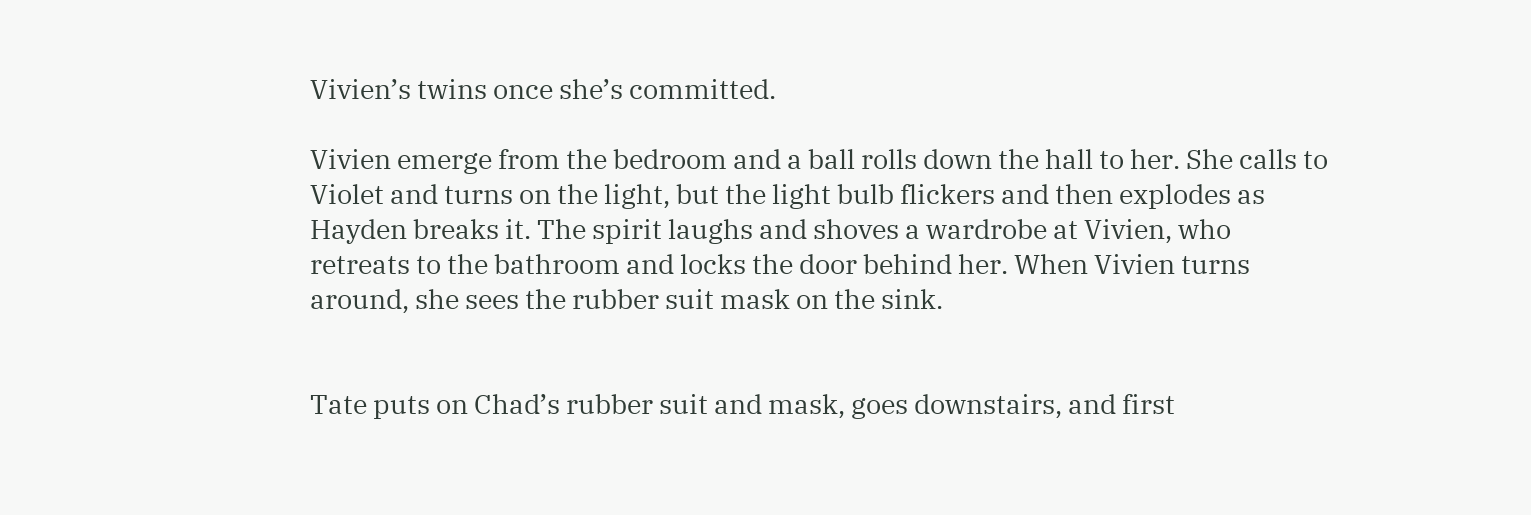Vivien’s twins once she’s committed.

Vivien emerge from the bedroom and a ball rolls down the hall to her. She calls to Violet and turns on the light, but the light bulb flickers and then explodes as Hayden breaks it. The spirit laughs and shoves a wardrobe at Vivien, who retreats to the bathroom and locks the door behind her. When Vivien turns around, she sees the rubber suit mask on the sink.


Tate puts on Chad’s rubber suit and mask, goes downstairs, and first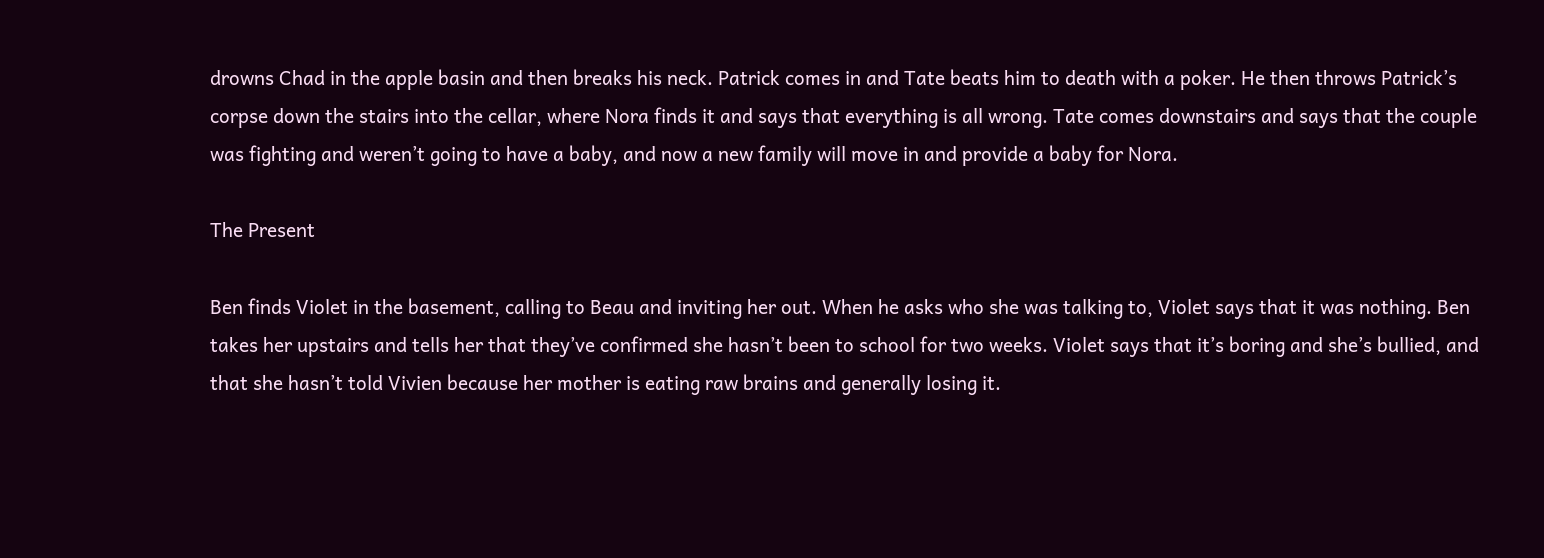drowns Chad in the apple basin and then breaks his neck. Patrick comes in and Tate beats him to death with a poker. He then throws Patrick’s corpse down the stairs into the cellar, where Nora finds it and says that everything is all wrong. Tate comes downstairs and says that the couple was fighting and weren’t going to have a baby, and now a new family will move in and provide a baby for Nora.

The Present

Ben finds Violet in the basement, calling to Beau and inviting her out. When he asks who she was talking to, Violet says that it was nothing. Ben takes her upstairs and tells her that they’ve confirmed she hasn’t been to school for two weeks. Violet says that it’s boring and she’s bullied, and that she hasn’t told Vivien because her mother is eating raw brains and generally losing it.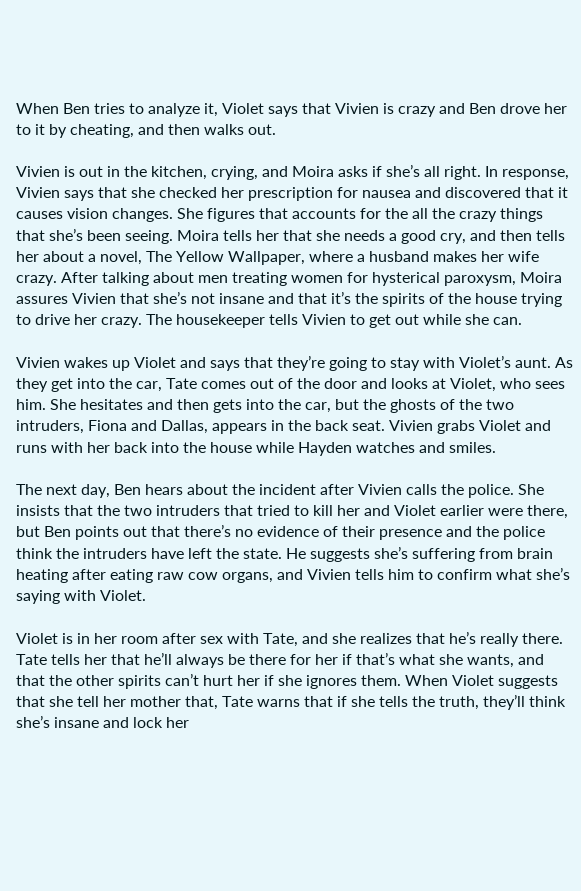When Ben tries to analyze it, Violet says that Vivien is crazy and Ben drove her to it by cheating, and then walks out.

Vivien is out in the kitchen, crying, and Moira asks if she’s all right. In response, Vivien says that she checked her prescription for nausea and discovered that it causes vision changes. She figures that accounts for the all the crazy things that she’s been seeing. Moira tells her that she needs a good cry, and then tells her about a novel, The Yellow Wallpaper, where a husband makes her wife crazy. After talking about men treating women for hysterical paroxysm, Moira assures Vivien that she’s not insane and that it’s the spirits of the house trying to drive her crazy. The housekeeper tells Vivien to get out while she can.

Vivien wakes up Violet and says that they’re going to stay with Violet’s aunt. As they get into the car, Tate comes out of the door and looks at Violet, who sees him. She hesitates and then gets into the car, but the ghosts of the two intruders, Fiona and Dallas, appears in the back seat. Vivien grabs Violet and runs with her back into the house while Hayden watches and smiles.

The next day, Ben hears about the incident after Vivien calls the police. She insists that the two intruders that tried to kill her and Violet earlier were there, but Ben points out that there’s no evidence of their presence and the police think the intruders have left the state. He suggests she’s suffering from brain heating after eating raw cow organs, and Vivien tells him to confirm what she’s saying with Violet.

Violet is in her room after sex with Tate, and she realizes that he’s really there. Tate tells her that he’ll always be there for her if that’s what she wants, and that the other spirits can’t hurt her if she ignores them. When Violet suggests that she tell her mother that, Tate warns that if she tells the truth, they’ll think she’s insane and lock her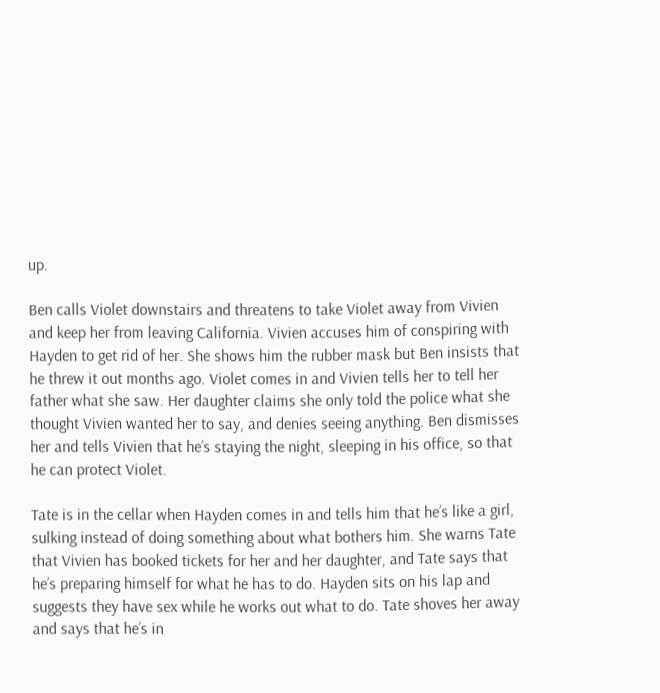up.

Ben calls Violet downstairs and threatens to take Violet away from Vivien and keep her from leaving California. Vivien accuses him of conspiring with Hayden to get rid of her. She shows him the rubber mask but Ben insists that he threw it out months ago. Violet comes in and Vivien tells her to tell her father what she saw. Her daughter claims she only told the police what she thought Vivien wanted her to say, and denies seeing anything. Ben dismisses her and tells Vivien that he’s staying the night, sleeping in his office, so that he can protect Violet.

Tate is in the cellar when Hayden comes in and tells him that he’s like a girl, sulking instead of doing something about what bothers him. She warns Tate that Vivien has booked tickets for her and her daughter, and Tate says that he’s preparing himself for what he has to do. Hayden sits on his lap and suggests they have sex while he works out what to do. Tate shoves her away and says that he’s in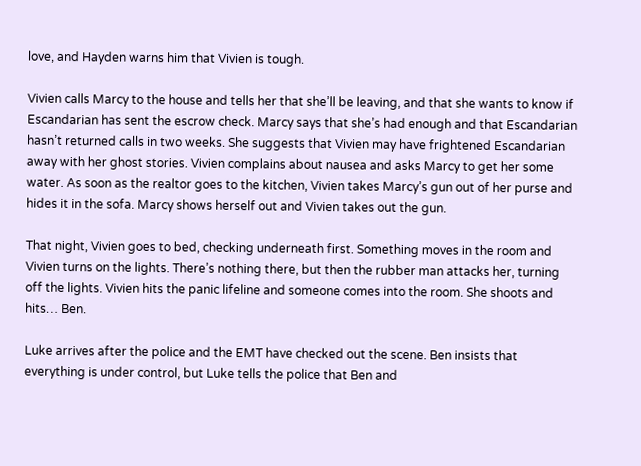love, and Hayden warns him that Vivien is tough.

Vivien calls Marcy to the house and tells her that she’ll be leaving, and that she wants to know if Escandarian has sent the escrow check. Marcy says that she’s had enough and that Escandarian hasn’t returned calls in two weeks. She suggests that Vivien may have frightened Escandarian away with her ghost stories. Vivien complains about nausea and asks Marcy to get her some water. As soon as the realtor goes to the kitchen, Vivien takes Marcy’s gun out of her purse and hides it in the sofa. Marcy shows herself out and Vivien takes out the gun.

That night, Vivien goes to bed, checking underneath first. Something moves in the room and Vivien turns on the lights. There’s nothing there, but then the rubber man attacks her, turning off the lights. Vivien hits the panic lifeline and someone comes into the room. She shoots and hits… Ben.

Luke arrives after the police and the EMT have checked out the scene. Ben insists that everything is under control, but Luke tells the police that Ben and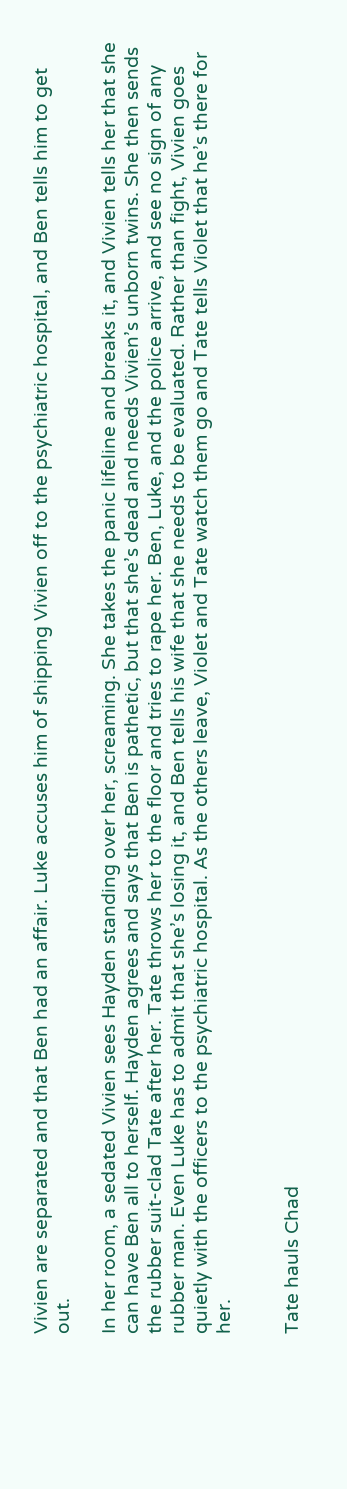Vivien are separated and that Ben had an affair. Luke accuses him of shipping Vivien off to the psychiatric hospital, and Ben tells him to get out.

In her room, a sedated Vivien sees Hayden standing over her, screaming. She takes the panic lifeline and breaks it, and Vivien tells her that she can have Ben all to herself. Hayden agrees and says that Ben is pathetic, but that she’s dead and needs Vivien’s unborn twins. She then sends the rubber suit-clad Tate after her. Tate throws her to the floor and tries to rape her. Ben, Luke, and the police arrive, and see no sign of any rubber man. Even Luke has to admit that she’s losing it, and Ben tells his wife that she needs to be evaluated. Rather than fight, Vivien goes quietly with the officers to the psychiatric hospital. As the others leave, Violet and Tate watch them go and Tate tells Violet that he’s there for her.


Tate hauls Chad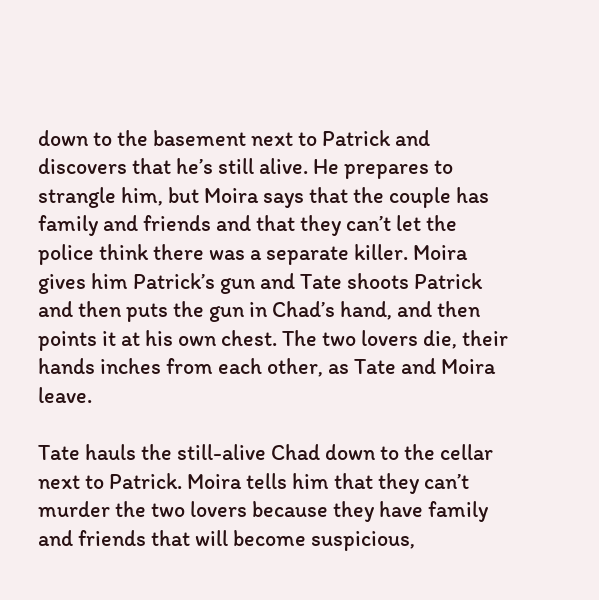down to the basement next to Patrick and discovers that he’s still alive. He prepares to strangle him, but Moira says that the couple has family and friends and that they can’t let the police think there was a separate killer. Moira gives him Patrick’s gun and Tate shoots Patrick and then puts the gun in Chad’s hand, and then points it at his own chest. The two lovers die, their hands inches from each other, as Tate and Moira leave.

Tate hauls the still-alive Chad down to the cellar next to Patrick. Moira tells him that they can’t murder the two lovers because they have family and friends that will become suspicious,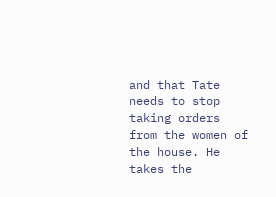and that Tate needs to stop taking orders from the women of the house. He takes the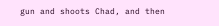gun and shoots Chad, and then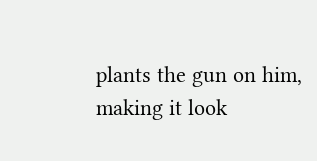plants the gun on him, making it look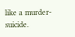like a murder-suicide.